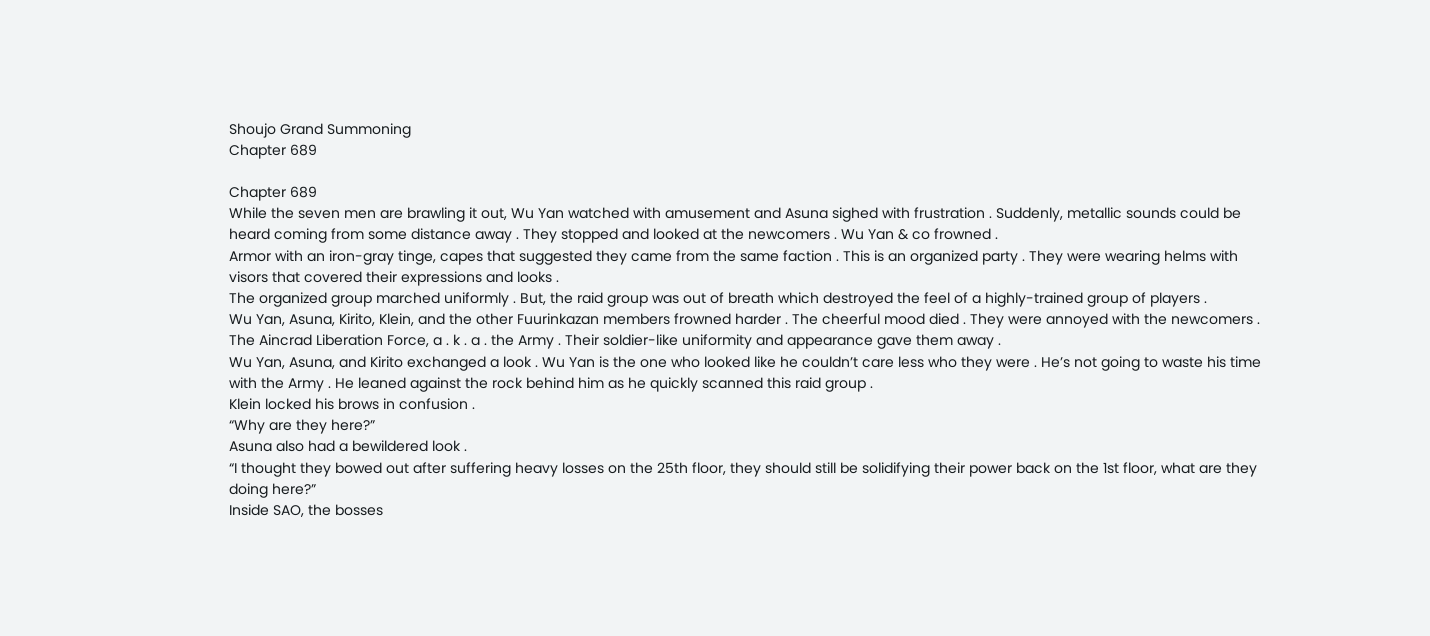Shoujo Grand Summoning
Chapter 689

Chapter 689
While the seven men are brawling it out, Wu Yan watched with amusement and Asuna sighed with frustration . Suddenly, metallic sounds could be heard coming from some distance away . They stopped and looked at the newcomers . Wu Yan & co frowned .
Armor with an iron-gray tinge, capes that suggested they came from the same faction . This is an organized party . They were wearing helms with visors that covered their expressions and looks .
The organized group marched uniformly . But, the raid group was out of breath which destroyed the feel of a highly-trained group of players .
Wu Yan, Asuna, Kirito, Klein, and the other Fuurinkazan members frowned harder . The cheerful mood died . They were annoyed with the newcomers .
The Aincrad Liberation Force, a . k . a . the Army . Their soldier-like uniformity and appearance gave them away .
Wu Yan, Asuna, and Kirito exchanged a look . Wu Yan is the one who looked like he couldn’t care less who they were . He’s not going to waste his time with the Army . He leaned against the rock behind him as he quickly scanned this raid group .
Klein locked his brows in confusion .
“Why are they here?”
Asuna also had a bewildered look .
“I thought they bowed out after suffering heavy losses on the 25th floor, they should still be solidifying their power back on the 1st floor, what are they doing here?”
Inside SAO, the bosses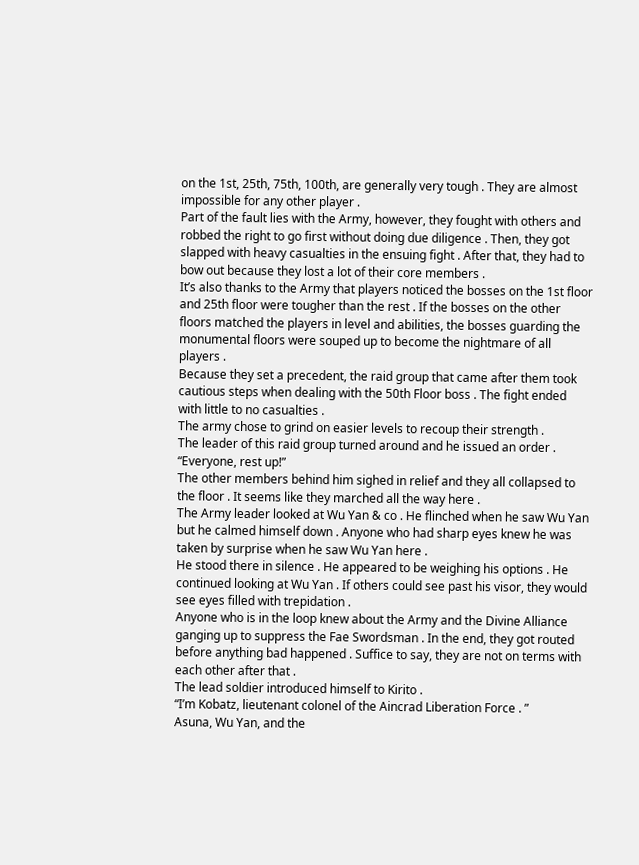on the 1st, 25th, 75th, 100th, are generally very tough . They are almost impossible for any other player .
Part of the fault lies with the Army, however, they fought with others and robbed the right to go first without doing due diligence . Then, they got slapped with heavy casualties in the ensuing fight . After that, they had to bow out because they lost a lot of their core members .
It’s also thanks to the Army that players noticed the bosses on the 1st floor and 25th floor were tougher than the rest . If the bosses on the other floors matched the players in level and abilities, the bosses guarding the monumental floors were souped up to become the nightmare of all players .
Because they set a precedent, the raid group that came after them took cautious steps when dealing with the 50th Floor boss . The fight ended with little to no casualties .
The army chose to grind on easier levels to recoup their strength .
The leader of this raid group turned around and he issued an order .
“Everyone, rest up!”
The other members behind him sighed in relief and they all collapsed to the floor . It seems like they marched all the way here .
The Army leader looked at Wu Yan & co . He flinched when he saw Wu Yan but he calmed himself down . Anyone who had sharp eyes knew he was taken by surprise when he saw Wu Yan here .
He stood there in silence . He appeared to be weighing his options . He continued looking at Wu Yan . If others could see past his visor, they would see eyes filled with trepidation .
Anyone who is in the loop knew about the Army and the Divine Alliance ganging up to suppress the Fae Swordsman . In the end, they got routed before anything bad happened . Suffice to say, they are not on terms with each other after that .
The lead soldier introduced himself to Kirito .
“I’m Kobatz, lieutenant colonel of the Aincrad Liberation Force . ”
Asuna, Wu Yan, and the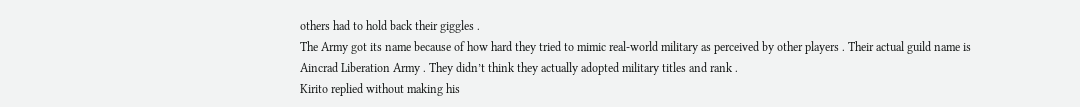others had to hold back their giggles .
The Army got its name because of how hard they tried to mimic real-world military as perceived by other players . Their actual guild name is Aincrad Liberation Army . They didn’t think they actually adopted military titles and rank .
Kirito replied without making his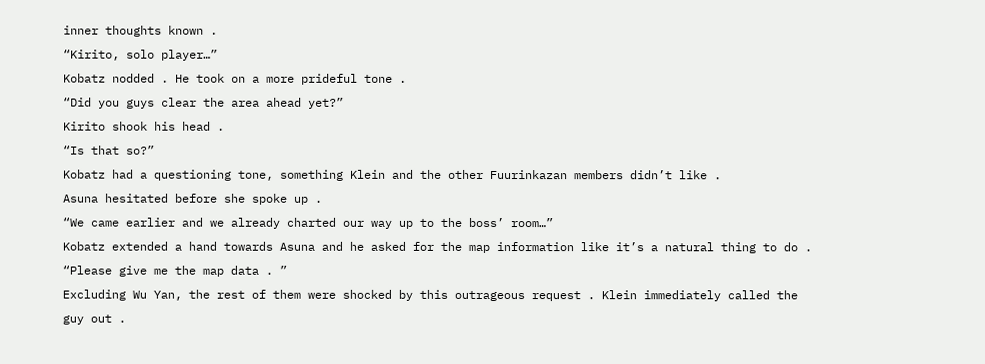inner thoughts known .
“Kirito, solo player…”
Kobatz nodded . He took on a more prideful tone .
“Did you guys clear the area ahead yet?”
Kirito shook his head .
“Is that so?”
Kobatz had a questioning tone, something Klein and the other Fuurinkazan members didn’t like .
Asuna hesitated before she spoke up .
“We came earlier and we already charted our way up to the boss’ room…”
Kobatz extended a hand towards Asuna and he asked for the map information like it’s a natural thing to do .
“Please give me the map data . ”
Excluding Wu Yan, the rest of them were shocked by this outrageous request . Klein immediately called the guy out .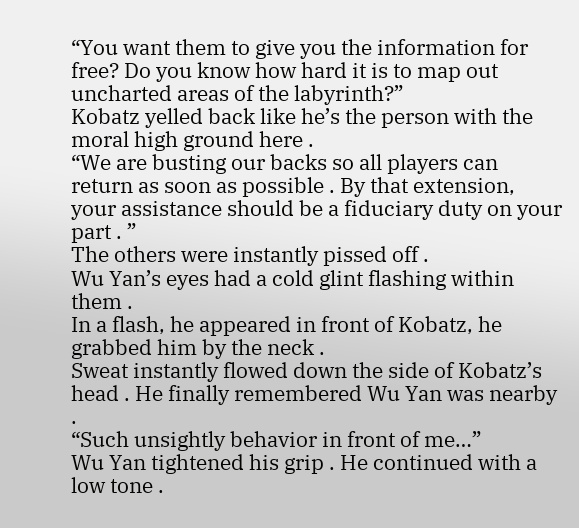“You want them to give you the information for free? Do you know how hard it is to map out uncharted areas of the labyrinth?”
Kobatz yelled back like he’s the person with the moral high ground here .
“We are busting our backs so all players can return as soon as possible . By that extension, your assistance should be a fiduciary duty on your part . ”
The others were instantly pissed off .
Wu Yan’s eyes had a cold glint flashing within them .
In a flash, he appeared in front of Kobatz, he grabbed him by the neck .
Sweat instantly flowed down the side of Kobatz’s head . He finally remembered Wu Yan was nearby .
“Such unsightly behavior in front of me…”
Wu Yan tightened his grip . He continued with a low tone .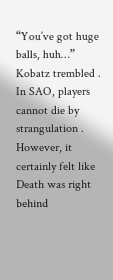“You’ve got huge balls, huh…”
Kobatz trembled . In SAO, players cannot die by strangulation . However, it certainly felt like Death was right behind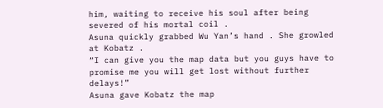him, waiting to receive his soul after being severed of his mortal coil .
Asuna quickly grabbed Wu Yan’s hand . She growled at Kobatz .
“I can give you the map data but you guys have to promise me you will get lost without further delays!”
Asuna gave Kobatz the map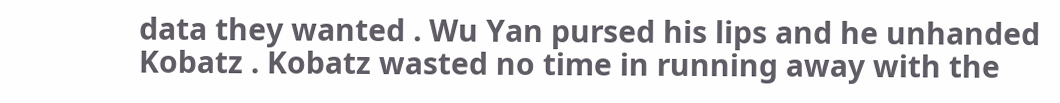data they wanted . Wu Yan pursed his lips and he unhanded Kobatz . Kobatz wasted no time in running away with the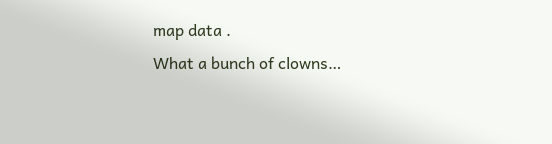map data .
What a bunch of clowns…